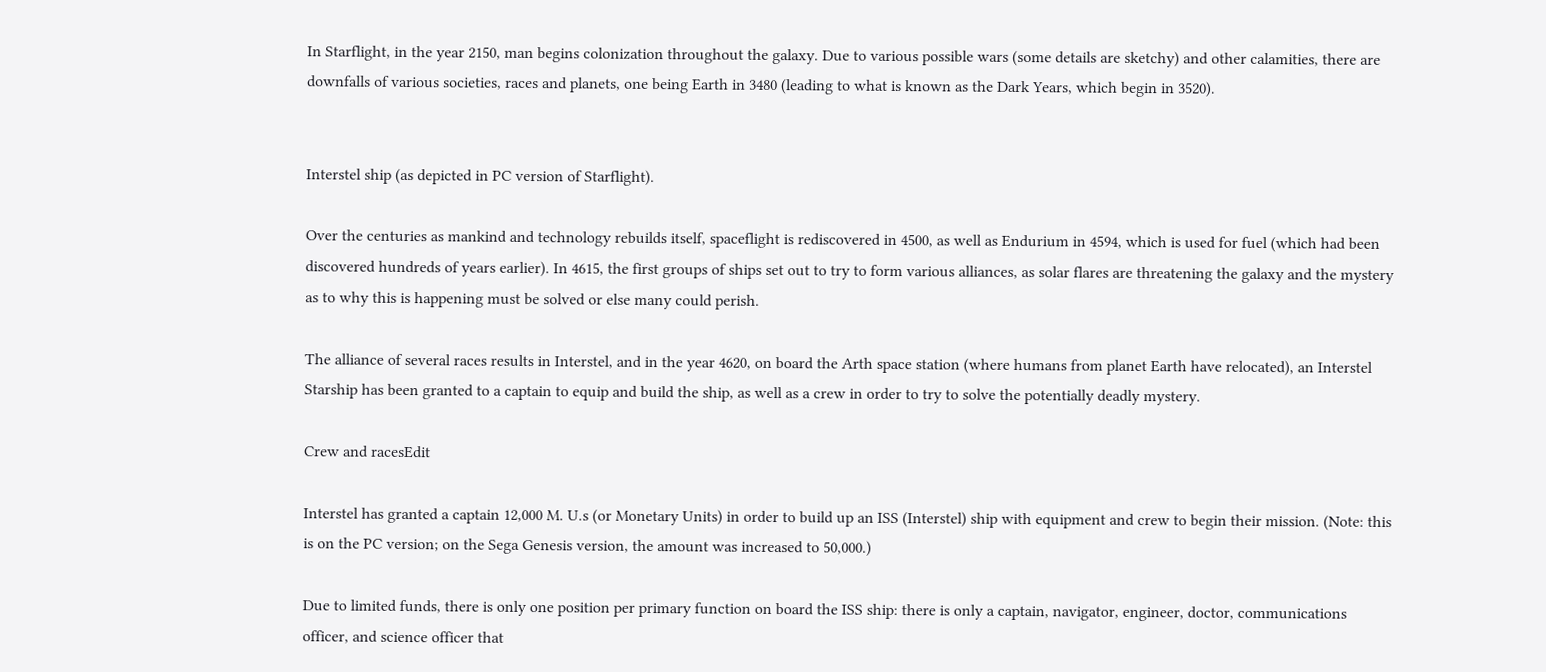In Starflight, in the year 2150, man begins colonization throughout the galaxy. Due to various possible wars (some details are sketchy) and other calamities, there are downfalls of various societies, races and planets, one being Earth in 3480 (leading to what is known as the Dark Years, which begin in 3520).


Interstel ship (as depicted in PC version of Starflight).

Over the centuries as mankind and technology rebuilds itself, spaceflight is rediscovered in 4500, as well as Endurium in 4594, which is used for fuel (which had been discovered hundreds of years earlier). In 4615, the first groups of ships set out to try to form various alliances, as solar flares are threatening the galaxy and the mystery as to why this is happening must be solved or else many could perish.

The alliance of several races results in Interstel, and in the year 4620, on board the Arth space station (where humans from planet Earth have relocated), an Interstel Starship has been granted to a captain to equip and build the ship, as well as a crew in order to try to solve the potentially deadly mystery.

Crew and racesEdit

Interstel has granted a captain 12,000 M. U.s (or Monetary Units) in order to build up an ISS (Interstel) ship with equipment and crew to begin their mission. (Note: this is on the PC version; on the Sega Genesis version, the amount was increased to 50,000.)

Due to limited funds, there is only one position per primary function on board the ISS ship: there is only a captain, navigator, engineer, doctor, communications officer, and science officer that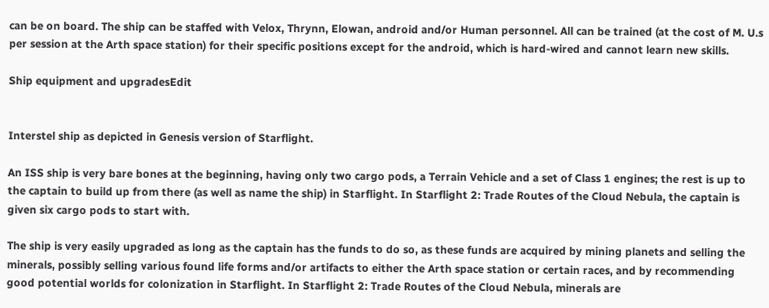can be on board. The ship can be staffed with Velox, Thrynn, Elowan, android and/or Human personnel. All can be trained (at the cost of M. U.s per session at the Arth space station) for their specific positions except for the android, which is hard-wired and cannot learn new skills.

Ship equipment and upgradesEdit


Interstel ship as depicted in Genesis version of Starflight.

An ISS ship is very bare bones at the beginning, having only two cargo pods, a Terrain Vehicle and a set of Class 1 engines; the rest is up to the captain to build up from there (as well as name the ship) in Starflight. In Starflight 2: Trade Routes of the Cloud Nebula, the captain is given six cargo pods to start with.

The ship is very easily upgraded as long as the captain has the funds to do so, as these funds are acquired by mining planets and selling the minerals, possibly selling various found life forms and/or artifacts to either the Arth space station or certain races, and by recommending good potential worlds for colonization in Starflight. In Starflight 2: Trade Routes of the Cloud Nebula, minerals are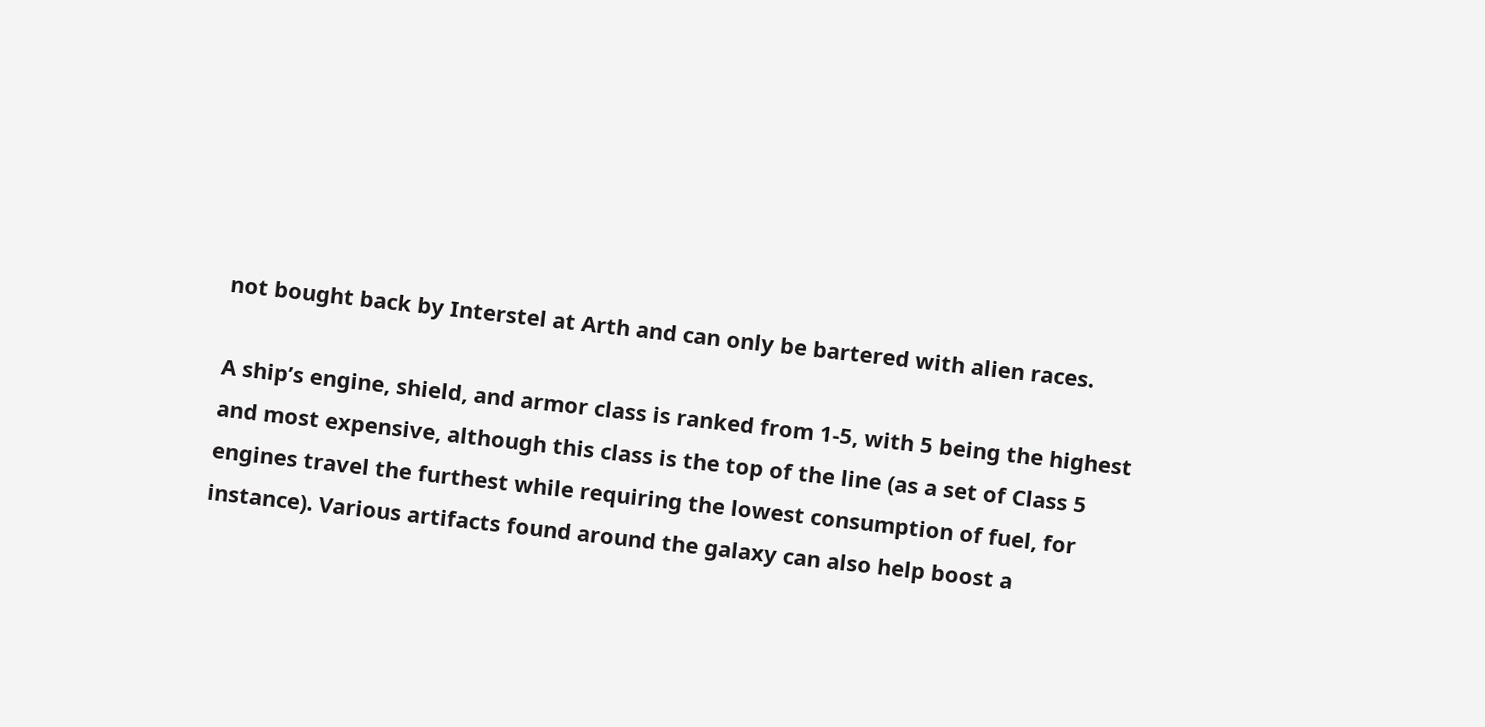not bought back by Interstel at Arth and can only be bartered with alien races.

A ship’s engine, shield, and armor class is ranked from 1-5, with 5 being the highest and most expensive, although this class is the top of the line (as a set of Class 5 engines travel the furthest while requiring the lowest consumption of fuel, for instance). Various artifacts found around the galaxy can also help boost a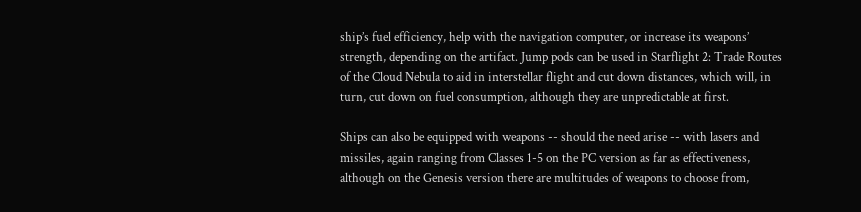ship’s fuel efficiency, help with the navigation computer, or increase its weapons’ strength, depending on the artifact. Jump pods can be used in Starflight 2: Trade Routes of the Cloud Nebula to aid in interstellar flight and cut down distances, which will, in turn, cut down on fuel consumption, although they are unpredictable at first.

Ships can also be equipped with weapons -- should the need arise -- with lasers and missiles, again ranging from Classes 1-5 on the PC version as far as effectiveness, although on the Genesis version there are multitudes of weapons to choose from,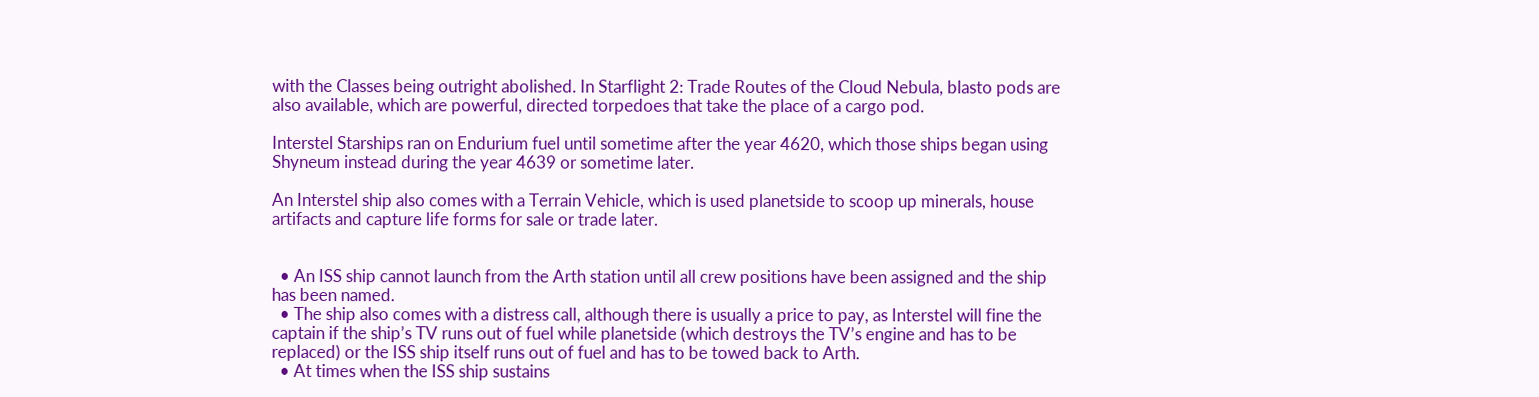with the Classes being outright abolished. In Starflight 2: Trade Routes of the Cloud Nebula, blasto pods are also available, which are powerful, directed torpedoes that take the place of a cargo pod.

Interstel Starships ran on Endurium fuel until sometime after the year 4620, which those ships began using Shyneum instead during the year 4639 or sometime later.

An Interstel ship also comes with a Terrain Vehicle, which is used planetside to scoop up minerals, house artifacts and capture life forms for sale or trade later.


  • An ISS ship cannot launch from the Arth station until all crew positions have been assigned and the ship has been named.
  • The ship also comes with a distress call, although there is usually a price to pay, as Interstel will fine the captain if the ship’s TV runs out of fuel while planetside (which destroys the TV’s engine and has to be replaced) or the ISS ship itself runs out of fuel and has to be towed back to Arth.
  • At times when the ISS ship sustains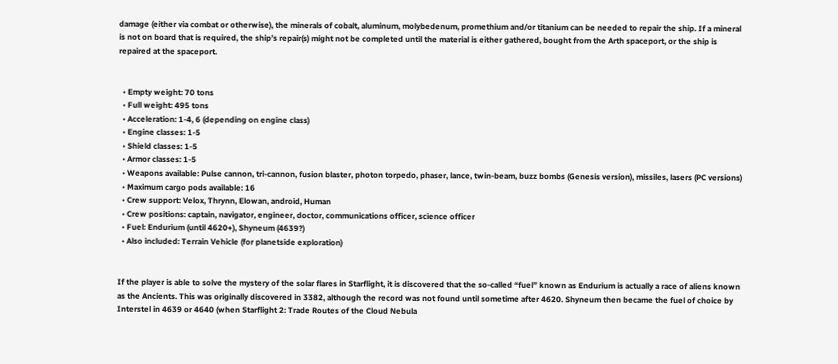damage (either via combat or otherwise), the minerals of cobalt, aluminum, molybedenum, promethium and/or titanium can be needed to repair the ship. If a mineral is not on board that is required, the ship’s repair(s) might not be completed until the material is either gathered, bought from the Arth spaceport, or the ship is repaired at the spaceport.


  • Empty weight: 70 tons
  • Full weight: 495 tons
  • Acceleration: 1-4, 6 (depending on engine class)
  • Engine classes: 1-5
  • Shield classes: 1-5
  • Armor classes: 1-5
  • Weapons available: Pulse cannon, tri-cannon, fusion blaster, photon torpedo, phaser, lance, twin-beam, buzz bombs (Genesis version), missiles, lasers (PC versions)
  • Maximum cargo pods available: 16
  • Crew support: Velox, Thrynn, Elowan, android, Human
  • Crew positions: captain, navigator, engineer, doctor, communications officer, science officer
  • Fuel: Endurium (until 4620+), Shyneum (4639?)
  • Also included: Terrain Vehicle (for planetside exploration)


If the player is able to solve the mystery of the solar flares in Starflight, it is discovered that the so-called “fuel” known as Endurium is actually a race of aliens known as the Ancients. This was originally discovered in 3382, although the record was not found until sometime after 4620. Shyneum then became the fuel of choice by Interstel in 4639 or 4640 (when Starflight 2: Trade Routes of the Cloud Nebula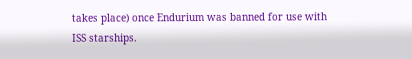takes place) once Endurium was banned for use with ISS starships.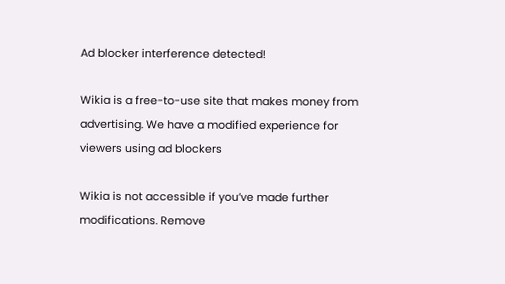Ad blocker interference detected!

Wikia is a free-to-use site that makes money from advertising. We have a modified experience for viewers using ad blockers

Wikia is not accessible if you’ve made further modifications. Remove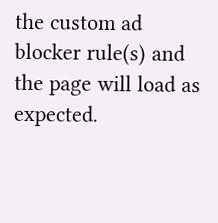the custom ad blocker rule(s) and the page will load as expected.